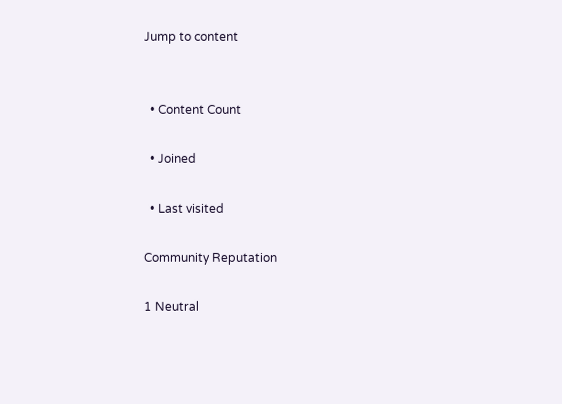Jump to content


  • Content Count

  • Joined

  • Last visited

Community Reputation

1 Neutral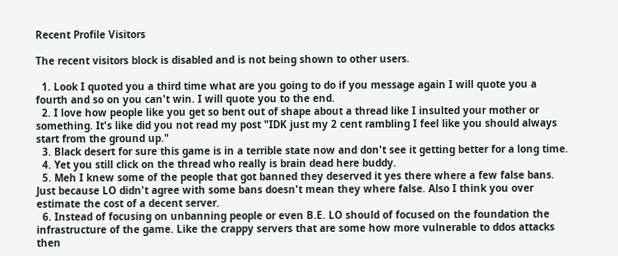Recent Profile Visitors

The recent visitors block is disabled and is not being shown to other users.

  1. Look I quoted you a third time what are you going to do if you message again I will quote you a fourth and so on you can't win. I will quote you to the end.
  2. I love how people like you get so bent out of shape about a thread like I insulted your mother or something. It's like did you not read my post "IDK just my 2 cent rambling I feel like you should always start from the ground up."
  3. Black desert for sure this game is in a terrible state now and don't see it getting better for a long time.
  4. Yet you still click on the thread who really is brain dead here buddy.
  5. Meh I knew some of the people that got banned they deserved it yes there where a few false bans. Just because LO didn't agree with some bans doesn't mean they where false. Also I think you over estimate the cost of a decent server.
  6. Instead of focusing on unbanning people or even B.E. LO should of focused on the foundation the infrastructure of the game. Like the crappy servers that are some how more vulnerable to ddos attacks then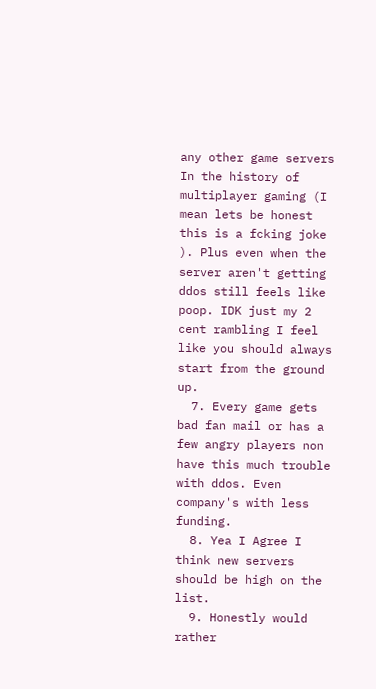any other game servers In the history of multiplayer gaming (I mean lets be honest this is a fcking joke ). Plus even when the server aren't getting ddos still feels like poop. IDK just my 2 cent rambling I feel like you should always start from the ground up.
  7. Every game gets bad fan mail or has a few angry players non have this much trouble with ddos. Even company's with less funding.
  8. Yea I Agree I think new servers should be high on the list.
  9. Honestly would rather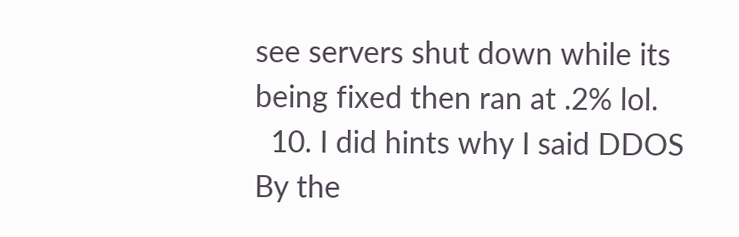see servers shut down while its being fixed then ran at .2% lol.
  10. I did hints why I said DDOS By the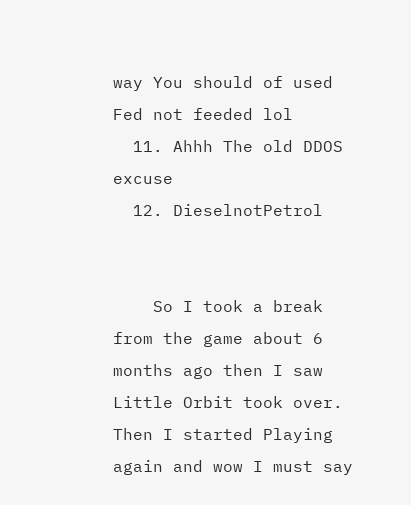way You should of used Fed not feeded lol
  11. Ahhh The old DDOS excuse
  12. DieselnotPetrol


    So I took a break from the game about 6 months ago then I saw Little Orbit took over. Then I started Playing again and wow I must say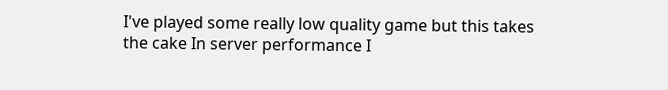I've played some really low quality game but this takes the cake In server performance I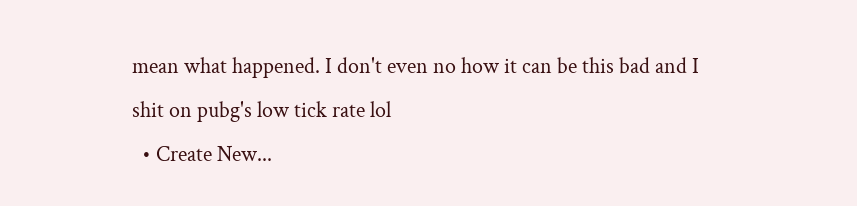mean what happened. I don't even no how it can be this bad and I shit on pubg's low tick rate lol
  • Create New...